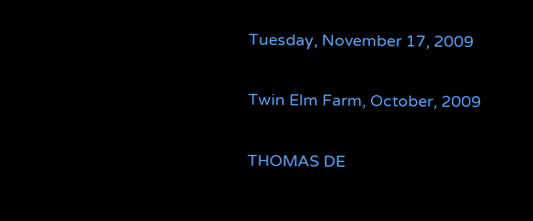Tuesday, November 17, 2009

Twin Elm Farm, October, 2009

THOMAS DE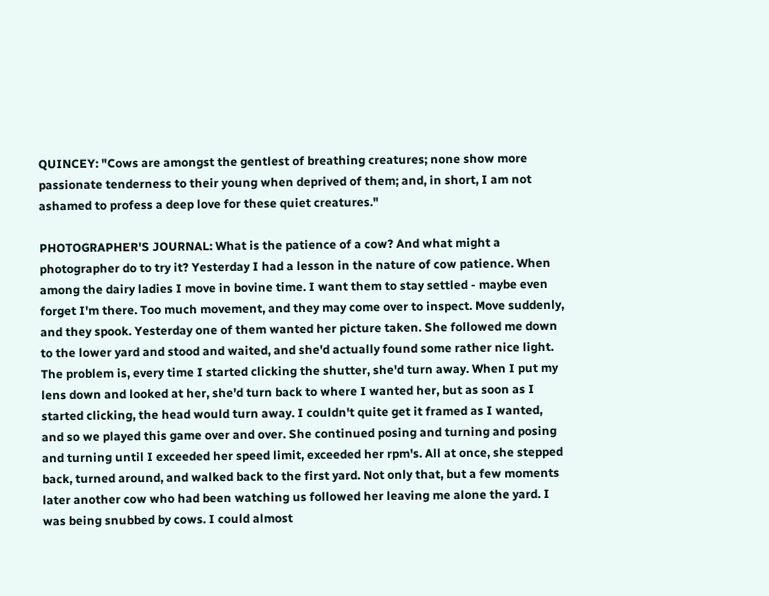QUINCEY: "Cows are amongst the gentlest of breathing creatures; none show more passionate tenderness to their young when deprived of them; and, in short, I am not ashamed to profess a deep love for these quiet creatures."

PHOTOGRAPHER'S JOURNAL: What is the patience of a cow? And what might a photographer do to try it? Yesterday I had a lesson in the nature of cow patience. When among the dairy ladies I move in bovine time. I want them to stay settled - maybe even forget I'm there. Too much movement, and they may come over to inspect. Move suddenly, and they spook. Yesterday one of them wanted her picture taken. She followed me down to the lower yard and stood and waited, and she'd actually found some rather nice light. The problem is, every time I started clicking the shutter, she'd turn away. When I put my lens down and looked at her, she'd turn back to where I wanted her, but as soon as I started clicking, the head would turn away. I couldn't quite get it framed as I wanted, and so we played this game over and over. She continued posing and turning and posing and turning until I exceeded her speed limit, exceeded her rpm's. All at once, she stepped back, turned around, and walked back to the first yard. Not only that, but a few moments later another cow who had been watching us followed her leaving me alone the yard. I was being snubbed by cows. I could almost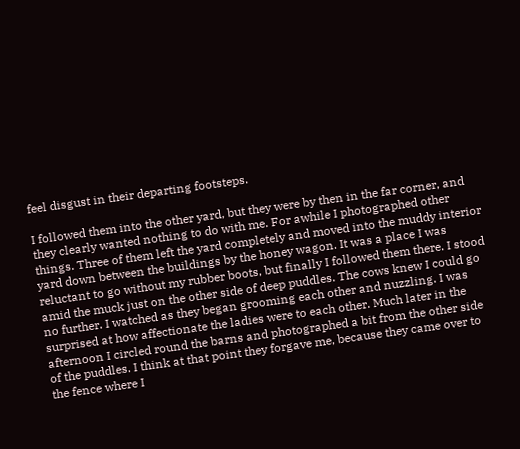feel disgust in their departing footsteps.

I followed them into the other yard, but they were by then in the far corner, and they clearly wanted nothing to do with me. For awhile I photographed other things. Three of them left the yard completely and moved into the muddy interior yard down between the buildings by the honey wagon. It was a place I was reluctant to go without my rubber boots, but finally I followed them there. I stood amid the muck just on the other side of deep puddles. The cows knew I could go no further. I watched as they began grooming each other and nuzzling. I was surprised at how affectionate the ladies were to each other. Much later in the afternoon I circled round the barns and photographed a bit from the other side of the puddles. I think at that point they forgave me, because they came over to the fence where I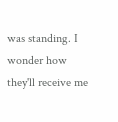was standing. I wonder how they'll receive me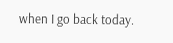when I go back today.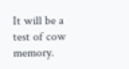It will be a test of cow memory.